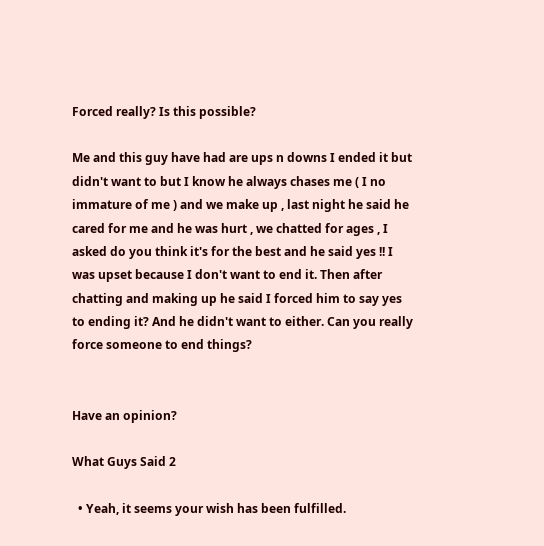Forced really? Is this possible?

Me and this guy have had are ups n downs I ended it but didn't want to but I know he always chases me ( I no immature of me ) and we make up , last night he said he cared for me and he was hurt , we chatted for ages , I asked do you think it's for the best and he said yes !! I was upset because I don't want to end it. Then after chatting and making up he said I forced him to say yes to ending it? And he didn't want to either. Can you really force someone to end things?


Have an opinion?

What Guys Said 2

  • Yeah, it seems your wish has been fulfilled.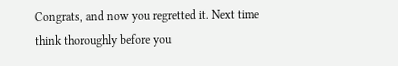Congrats, and now you regretted it. Next time think thoroughly before you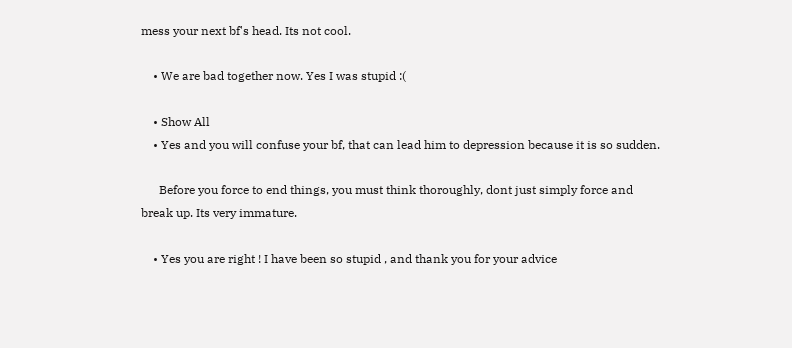mess your next bf's head. Its not cool.

    • We are bad together now. Yes I was stupid :(

    • Show All
    • Yes and you will confuse your bf, that can lead him to depression because it is so sudden.

      Before you force to end things, you must think thoroughly, dont just simply force and break up. Its very immature.

    • Yes you are right ! I have been so stupid , and thank you for your advice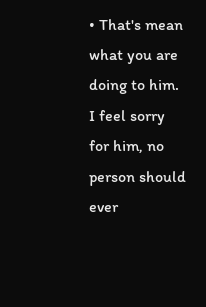• That's mean what you are doing to him. I feel sorry for him, no person should ever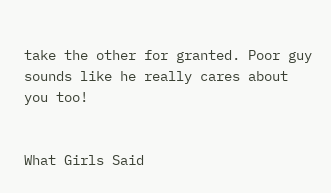take the other for granted. Poor guy sounds like he really cares about you too!


What Girls Said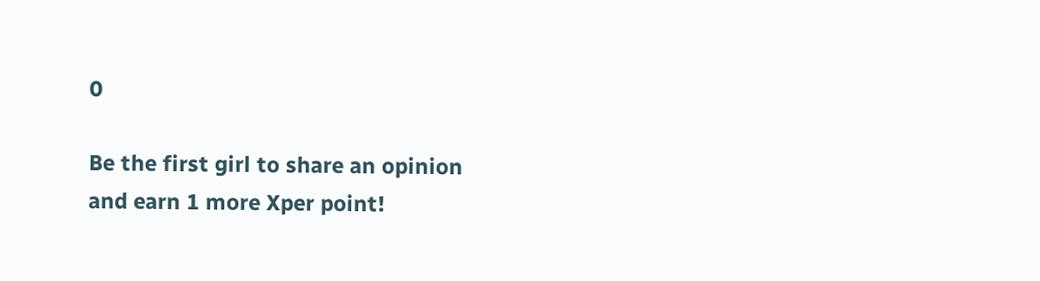0

Be the first girl to share an opinion
and earn 1 more Xper point!